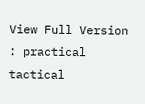View Full Version : practical tactical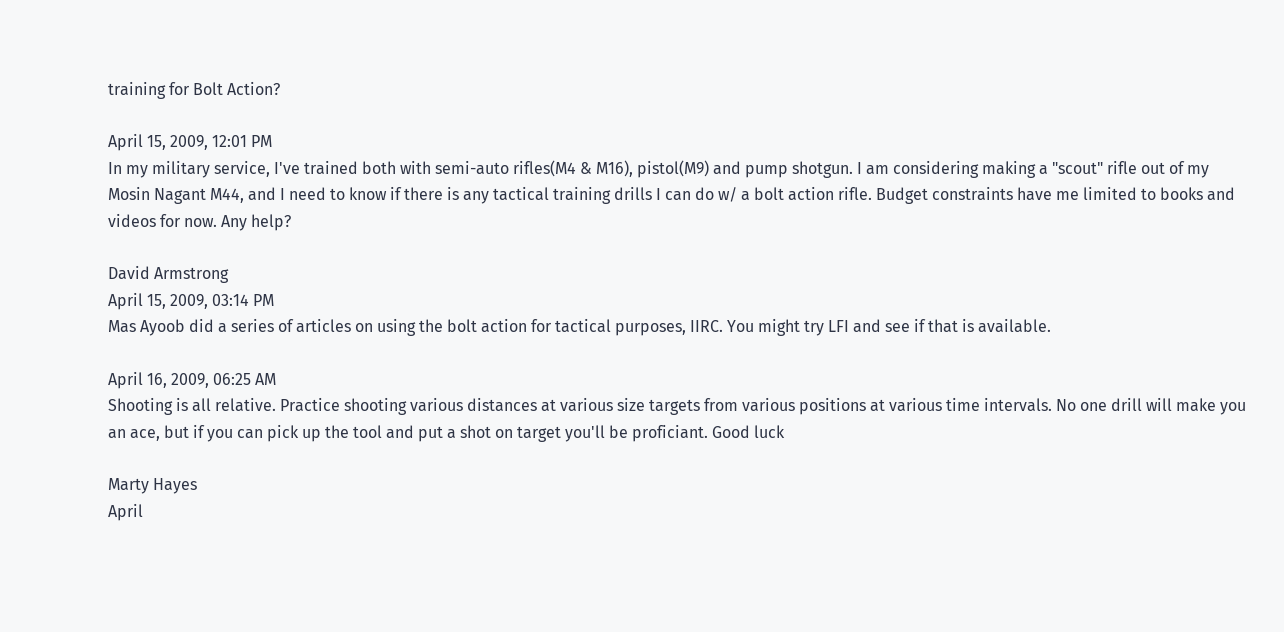training for Bolt Action?

April 15, 2009, 12:01 PM
In my military service, I've trained both with semi-auto rifles(M4 & M16), pistol(M9) and pump shotgun. I am considering making a "scout" rifle out of my Mosin Nagant M44, and I need to know if there is any tactical training drills I can do w/ a bolt action rifle. Budget constraints have me limited to books and videos for now. Any help?

David Armstrong
April 15, 2009, 03:14 PM
Mas Ayoob did a series of articles on using the bolt action for tactical purposes, IIRC. You might try LFI and see if that is available.

April 16, 2009, 06:25 AM
Shooting is all relative. Practice shooting various distances at various size targets from various positions at various time intervals. No one drill will make you an ace, but if you can pick up the tool and put a shot on target you'll be proficiant. Good luck

Marty Hayes
April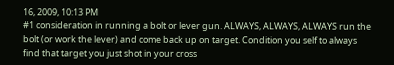16, 2009, 10:13 PM
#1 consideration in running a bolt or lever gun. ALWAYS, ALWAYS, ALWAYS run the bolt (or work the lever) and come back up on target. Condition you self to always find that target you just shot in your cross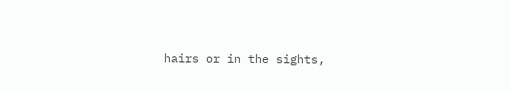hairs or in the sights,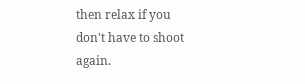then relax if you don't have to shoot again.